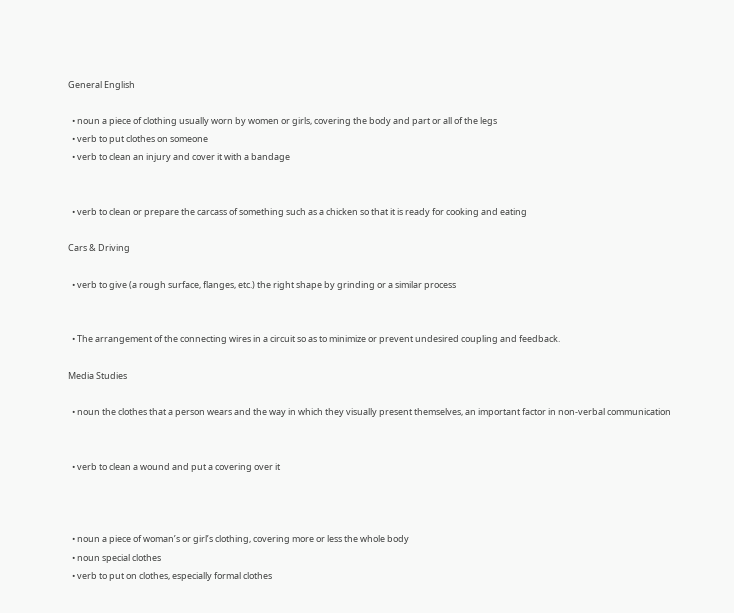General English

  • noun a piece of clothing usually worn by women or girls, covering the body and part or all of the legs
  • verb to put clothes on someone
  • verb to clean an injury and cover it with a bandage


  • verb to clean or prepare the carcass of something such as a chicken so that it is ready for cooking and eating

Cars & Driving

  • verb to give (a rough surface, flanges, etc.) the right shape by grinding or a similar process


  • The arrangement of the connecting wires in a circuit so as to minimize or prevent undesired coupling and feedback.

Media Studies

  • noun the clothes that a person wears and the way in which they visually present themselves, an important factor in non-verbal communication


  • verb to clean a wound and put a covering over it



  • noun a piece of woman’s or girl’s clothing, covering more or less the whole body
  • noun special clothes
  • verb to put on clothes, especially formal clothes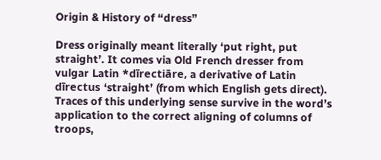Origin & History of “dress”

Dress originally meant literally ‘put right, put straight’. It comes via Old French dresser from vulgar Latin *dīrectiāre, a derivative of Latin dīrectus ‘straight’ (from which English gets direct). Traces of this underlying sense survive in the word’s application to the correct aligning of columns of troops,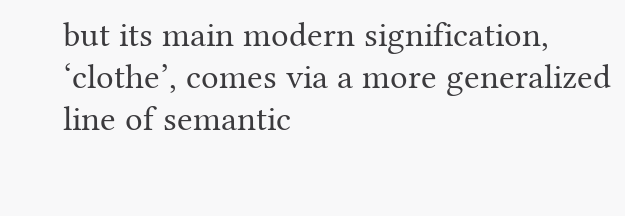but its main modern signification, ‘clothe’, comes via a more generalized line of semantic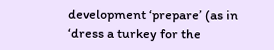development ‘prepare’ (as in ‘dress a turkey for the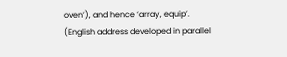oven’), and hence ‘array, equip’. (English address developed in parallel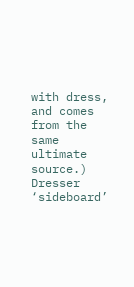with dress, and comes from the same ultimate source.) Dresser ‘sideboard’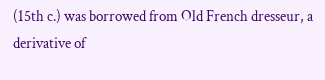(15th c.) was borrowed from Old French dresseur, a derivative of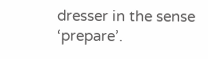dresser in the sense ‘prepare’.